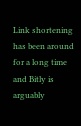Link shortening has been around for a long time and Bitly is arguably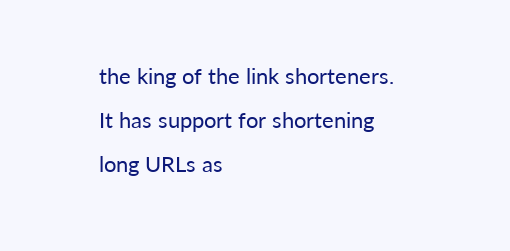the king of the link shorteners. It has support for shortening long URLs as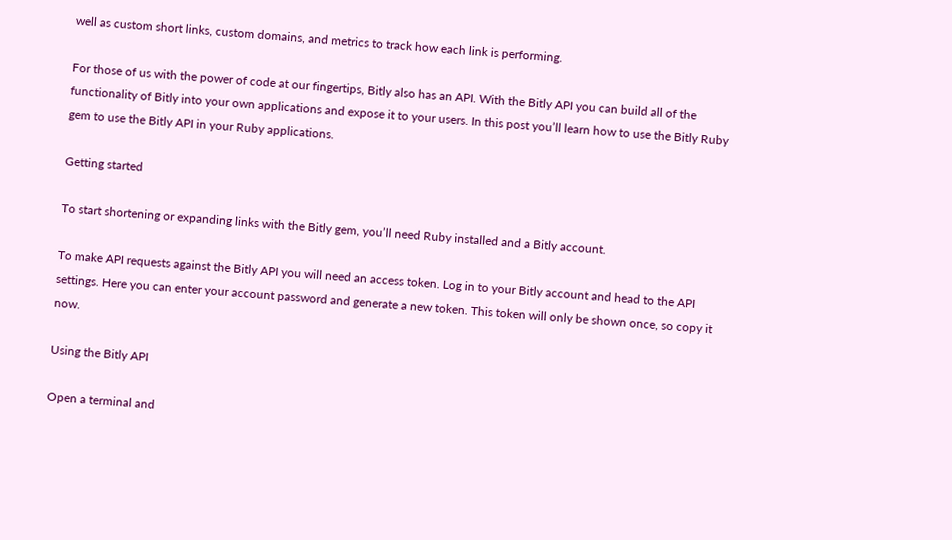well as custom short links, custom domains, and metrics to track how each link is performing.

For those of us with the power of code at our fingertips, Bitly also has an API. With the Bitly API you can build all of the functionality of Bitly into your own applications and expose it to your users. In this post you’ll learn how to use the Bitly Ruby gem to use the Bitly API in your Ruby applications.

Getting started

To start shortening or expanding links with the Bitly gem, you’ll need Ruby installed and a Bitly account.

To make API requests against the Bitly API you will need an access token. Log in to your Bitly account and head to the API settings. Here you can enter your account password and generate a new token. This token will only be shown once, so copy it now.

Using the Bitly API

Open a terminal and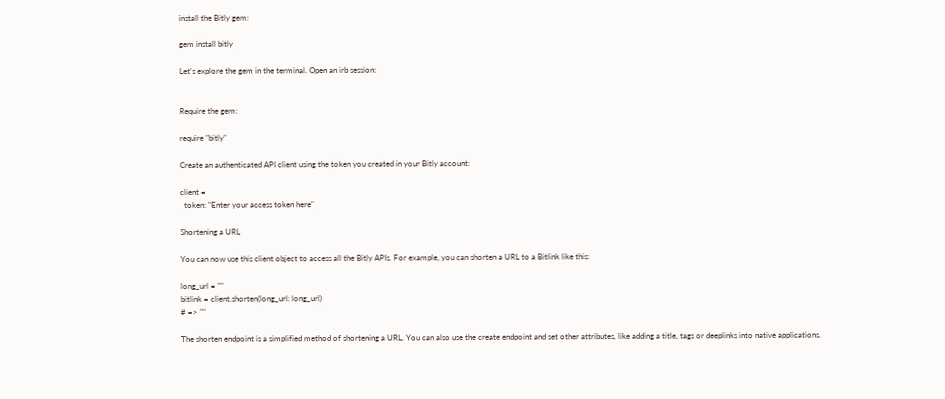install the Bitly gem:

gem install bitly

Let’s explore the gem in the terminal. Open an irb session:


Require the gem:

require "bitly"

Create an authenticated API client using the token you created in your Bitly account:

client =
  token: "Enter your access token here"

Shortening a URL

You can now use this client object to access all the Bitly APIs. For example, you can shorten a URL to a Bitlink like this:

long_url = ""
bitlink = client.shorten(long_url: long_url)
# => ""

The shorten endpoint is a simplified method of shortening a URL. You can also use the create endpoint and set other attributes, like adding a title, tags or deeplinks into native applications.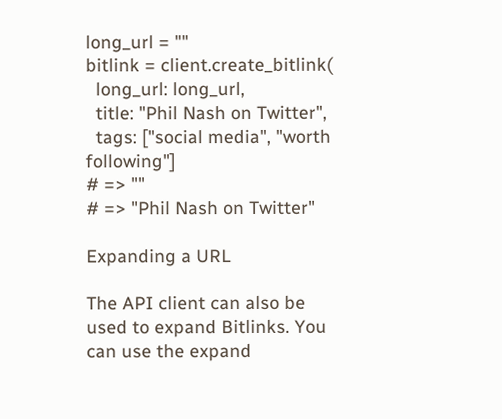long_url = ""
bitlink = client.create_bitlink(
  long_url: long_url,
  title: "Phil Nash on Twitter",
  tags: ["social media", "worth following"]
# => ""
# => "Phil Nash on Twitter"

Expanding a URL

The API client can also be used to expand Bitlinks. You can use the expand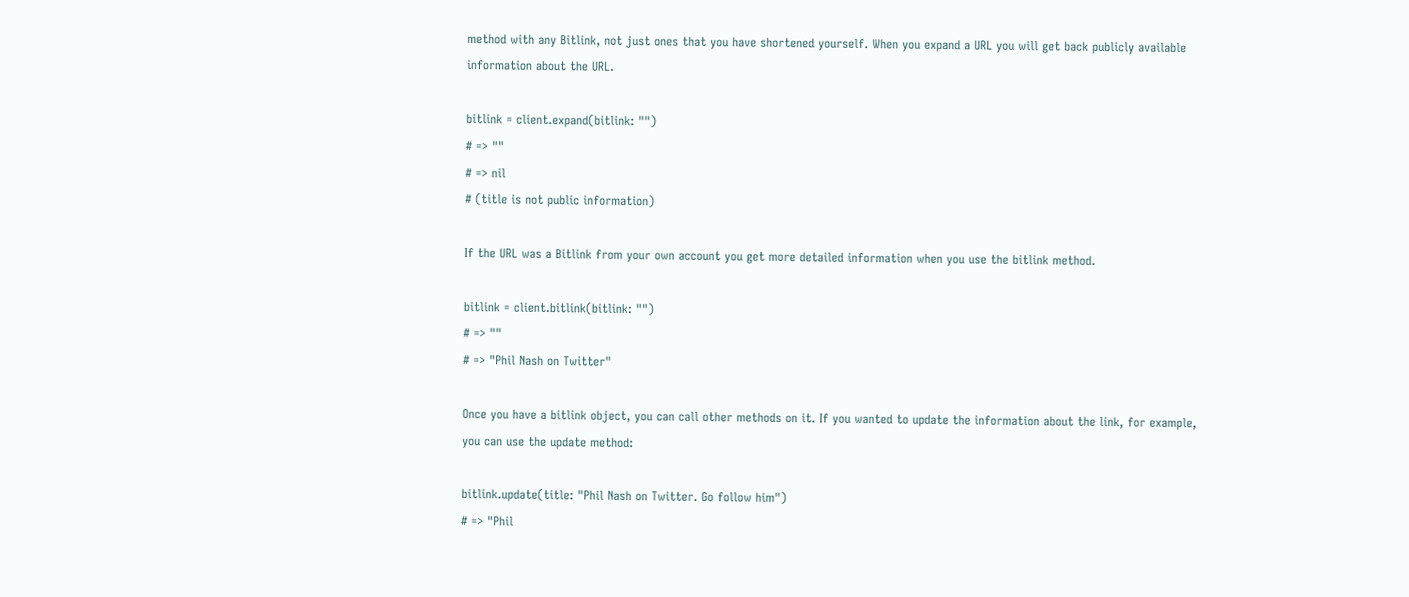method with any Bitlink, not just ones that you have shortened yourself. When you expand a URL you will get back publicly available information about the URL.

bitlink = client.expand(bitlink: "")
# => ""
# => nil
# (title is not public information)

If the URL was a Bitlink from your own account you get more detailed information when you use the bitlink method.

bitlink = client.bitlink(bitlink: "")
# => ""
# => "Phil Nash on Twitter"

Once you have a bitlink object, you can call other methods on it. If you wanted to update the information about the link, for example, you can use the update method:

bitlink.update(title: "Phil Nash on Twitter. Go follow him")
# => "Phil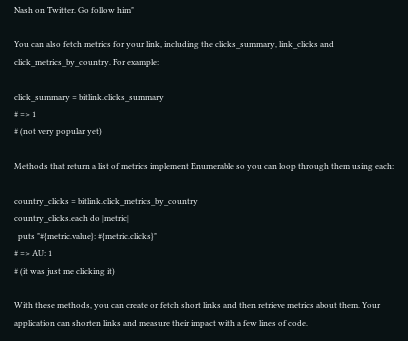Nash on Twitter. Go follow him"

You can also fetch metrics for your link, including the clicks_summary, link_clicks and click_metrics_by_country. For example:

click_summary = bitlink.clicks_summary
# => 1
# (not very popular yet)

Methods that return a list of metrics implement Enumerable so you can loop through them using each:

country_clicks = bitlink.click_metrics_by_country
country_clicks.each do |metric|
  puts "#{metric.value}: #{metric.clicks}"
# => AU: 1
# (it was just me clicking it)

With these methods, you can create or fetch short links and then retrieve metrics about them. Your application can shorten links and measure their impact with a few lines of code.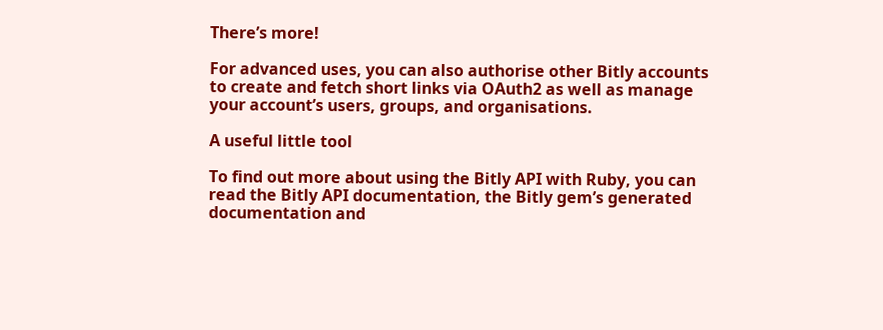There’s more!

For advanced uses, you can also authorise other Bitly accounts to create and fetch short links via OAuth2 as well as manage your account’s users, groups, and organisations.

A useful little tool

To find out more about using the Bitly API with Ruby, you can read the Bitly API documentation, the Bitly gem’s generated documentation and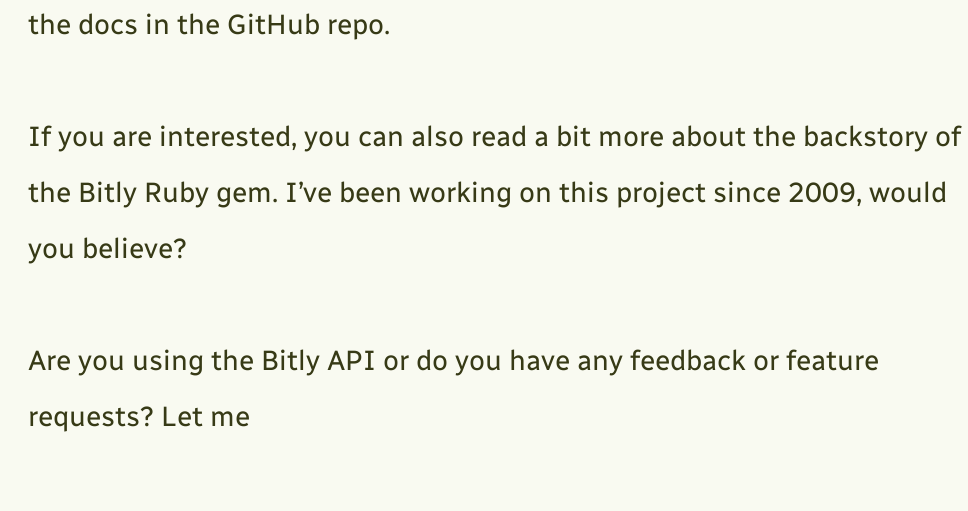the docs in the GitHub repo.

If you are interested, you can also read a bit more about the backstory of the Bitly Ruby gem. I’ve been working on this project since 2009, would you believe?

Are you using the Bitly API or do you have any feedback or feature requests? Let me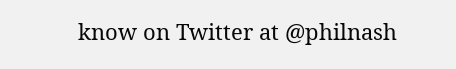know on Twitter at @philnash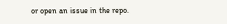or open an issue in the repo.